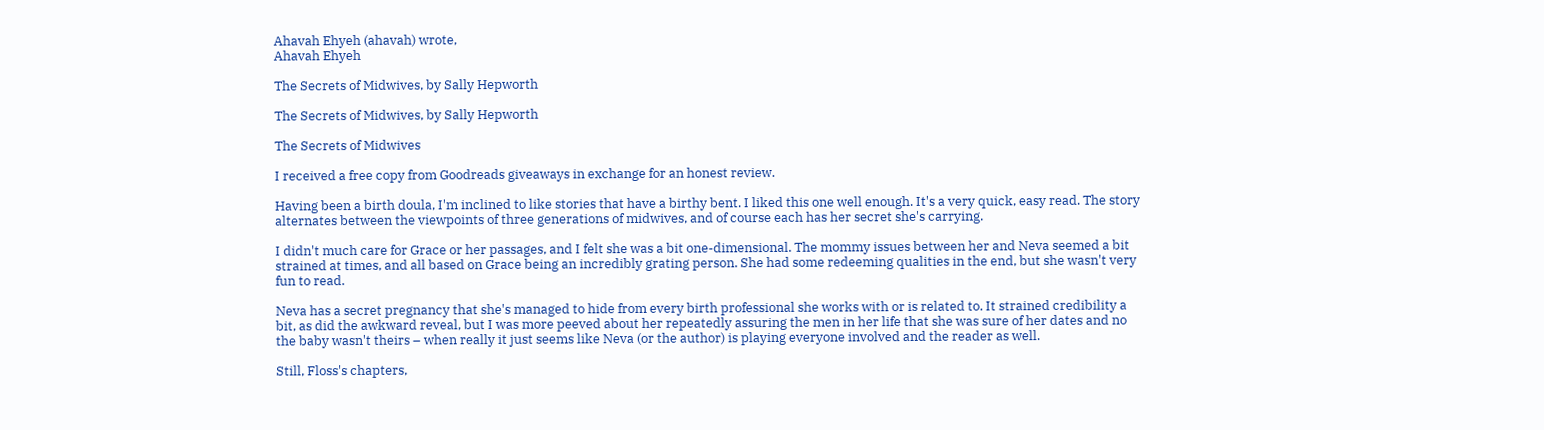Ahavah Ehyeh (ahavah) wrote,
Ahavah Ehyeh

The Secrets of Midwives, by Sally Hepworth

The Secrets of Midwives, by Sally Hepworth

The Secrets of Midwives

I received a free copy from Goodreads giveaways in exchange for an honest review.

Having been a birth doula, I'm inclined to like stories that have a birthy bent. I liked this one well enough. It's a very quick, easy read. The story alternates between the viewpoints of three generations of midwives, and of course each has her secret she's carrying.

I didn't much care for Grace or her passages, and I felt she was a bit one-dimensional. The mommy issues between her and Neva seemed a bit strained at times, and all based on Grace being an incredibly grating person. She had some redeeming qualities in the end, but she wasn't very fun to read.

Neva has a secret pregnancy that she's managed to hide from every birth professional she works with or is related to. It strained credibility a bit, as did the awkward reveal, but I was more peeved about her repeatedly assuring the men in her life that she was sure of her dates and no the baby wasn't theirs – when really it just seems like Neva (or the author) is playing everyone involved and the reader as well.

Still, Floss's chapters,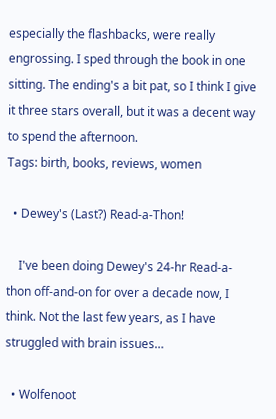especially the flashbacks, were really engrossing. I sped through the book in one sitting. The ending's a bit pat, so I think I give it three stars overall, but it was a decent way to spend the afternoon.
Tags: birth, books, reviews, women

  • Dewey's (Last?) Read-a-Thon!

    I've been doing Dewey's 24-hr Read-a-thon off-and-on for over a decade now, I think. Not the last few years, as I have struggled with brain issues…

  • Wolfenoot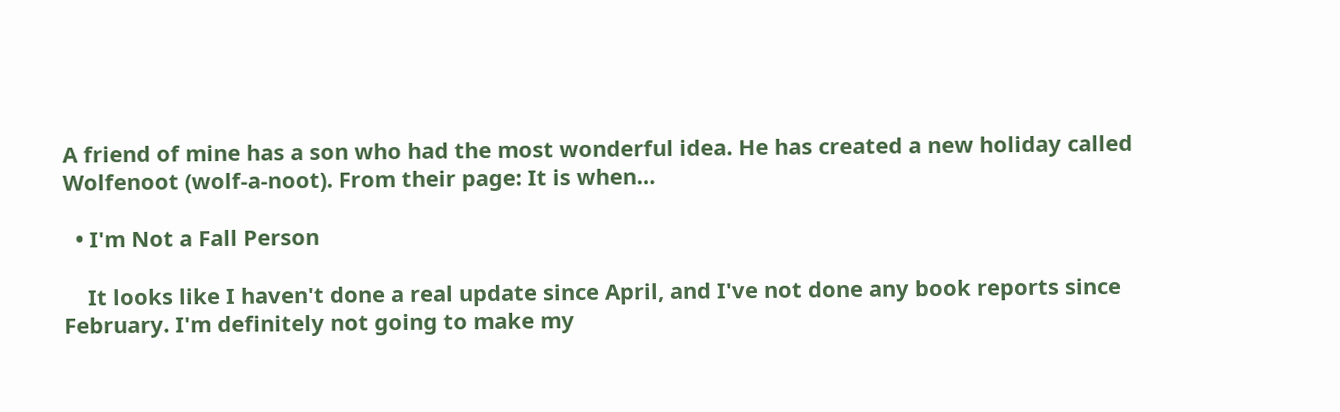A friend of mine has a son who had the most wonderful idea. He has created a new holiday called Wolfenoot (wolf-a-noot). From their page: It is when…

  • I'm Not a Fall Person

    It looks like I haven't done a real update since April, and I've not done any book reports since February. I'm definitely not going to make my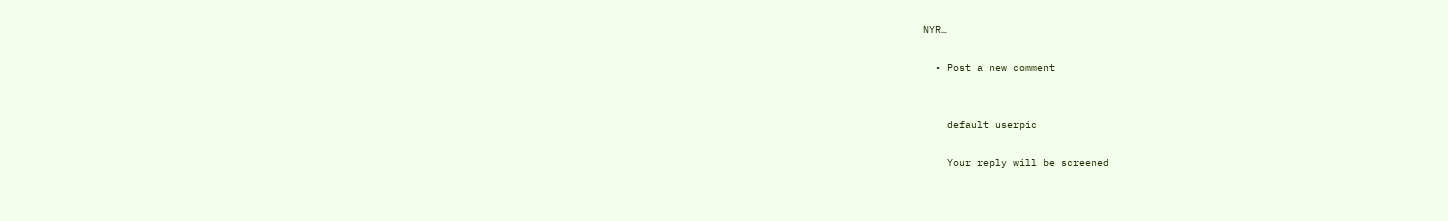NYR…

  • Post a new comment


    default userpic

    Your reply will be screened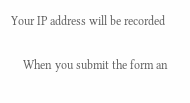Your IP address will be recorded

    When you submit the form an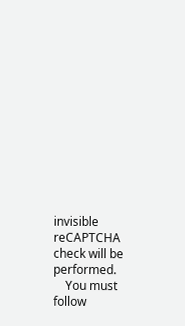invisible reCAPTCHA check will be performed.
    You must follow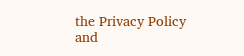the Privacy Policy and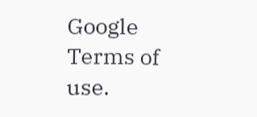Google Terms of use.